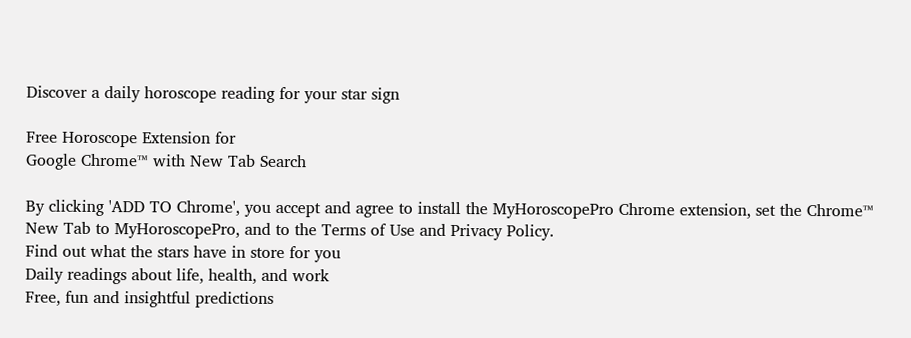Discover a daily horoscope reading for your star sign

Free Horoscope Extension for
Google Chrome™ with New Tab Search

By clicking 'ADD TO Chrome', you accept and agree to install the MyHoroscopePro Chrome extension, set the Chrome™ New Tab to MyHoroscopePro, and to the Terms of Use and Privacy Policy.
Find out what the stars have in store for you
Daily readings about life, health, and work
Free, fun and insightful predictions